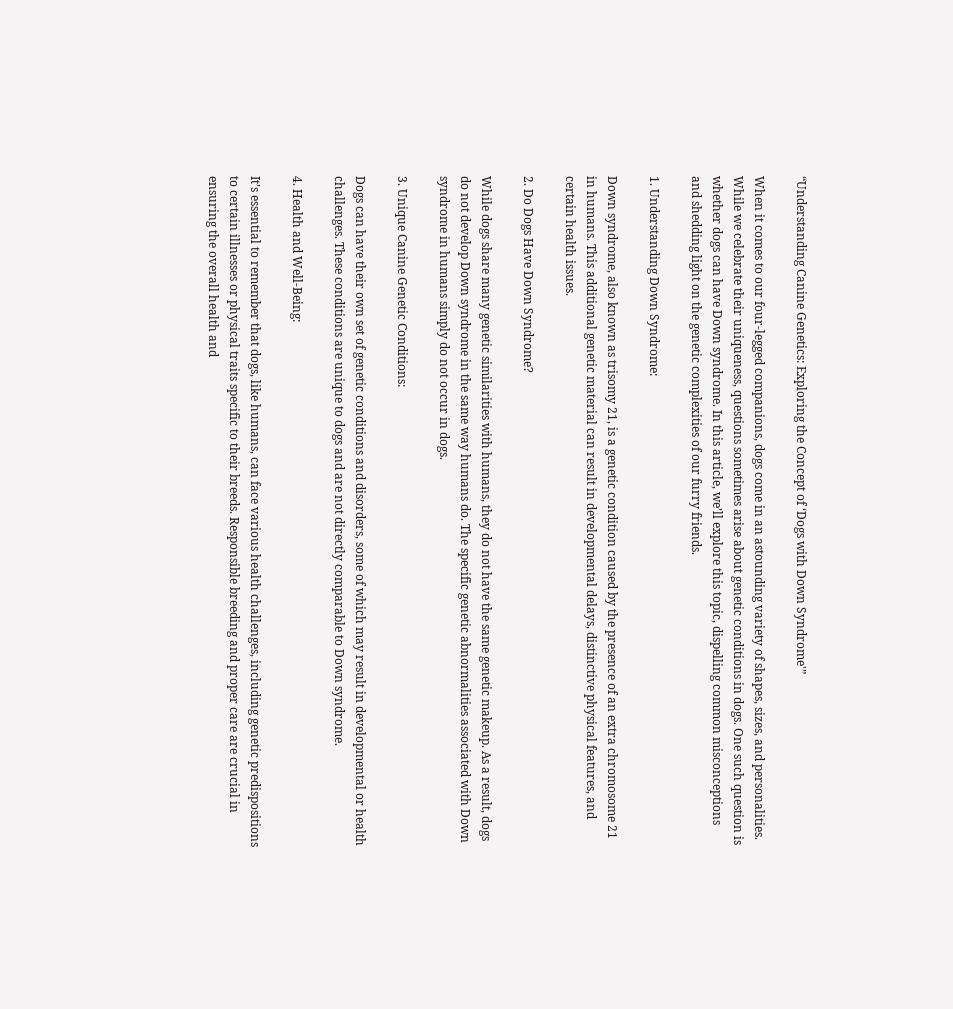“Understanding Canine Genetics: Exploring the Concept of ‘Dogs with Down Syndrome'”

When it comes to our four-legged companions, dogs come in an astounding variety of shapes, sizes, and personalities. While we celebrate their uniqueness, questions sometimes arise about genetic conditions in dogs. One such question is whether dogs can have Down syndrome. In this article, we’ll explore this topic, dispelling common misconceptions and shedding light on the genetic complexities of our furry friends.

1. Understanding Down Syndrome:

Down syndrome, also known as trisomy 21, is a genetic condition caused by the presence of an extra chromosome 21 in humans. This additional genetic material can result in developmental delays, distinctive physical features, and certain health issues.

2. Do Dogs Have Down Syndrome?

While dogs share many genetic similarities with humans, they do not have the same genetic makeup. As a result, dogs do not develop Down syndrome in the same way humans do. The specific genetic abnormalities associated with Down syndrome in humans simply do not occur in dogs.

3. Unique Canine Genetic Conditions:

Dogs can have their own set of genetic conditions and disorders, some of which may result in developmental or health challenges. These conditions are unique to dogs and are not directly comparable to Down syndrome.

4. Health and Well-Being:

It’s essential to remember that dogs, like humans, can face various health challenges, including genetic predispositions to certain illnesses or physical traits specific to their breeds. Responsible breeding and proper care are crucial in ensuring the overall health and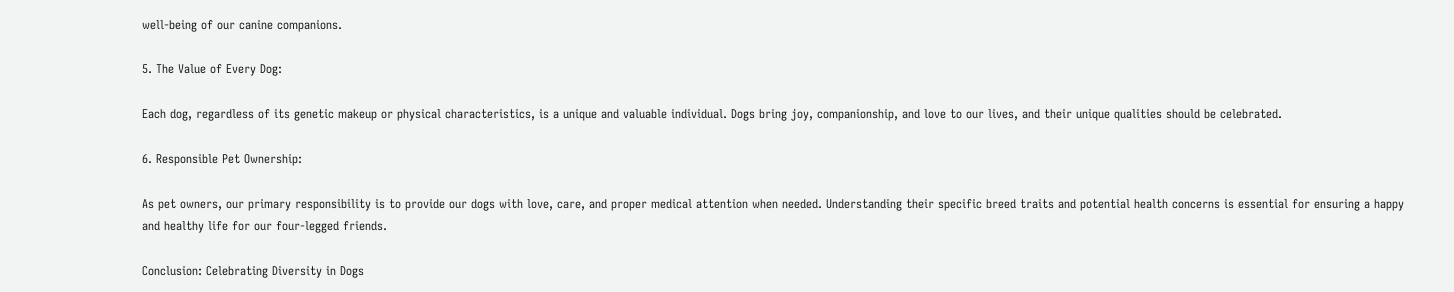well-being of our canine companions.

5. The Value of Every Dog:

Each dog, regardless of its genetic makeup or physical characteristics, is a unique and valuable individual. Dogs bring joy, companionship, and love to our lives, and their unique qualities should be celebrated.

6. Responsible Pet Ownership:

As pet owners, our primary responsibility is to provide our dogs with love, care, and proper medical attention when needed. Understanding their specific breed traits and potential health concerns is essential for ensuring a happy and healthy life for our four-legged friends.

Conclusion: Celebrating Diversity in Dogs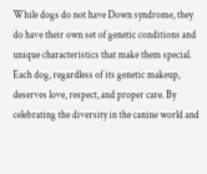While dogs do not have Down syndrome, they do have their own set of genetic conditions and unique characteristics that make them special. Each dog, regardless of its genetic makeup, deserves love, respect, and proper care. By celebrating the diversity in the canine world and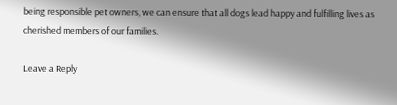being responsible pet owners, we can ensure that all dogs lead happy and fulfilling lives as cherished members of our families.

Leave a Reply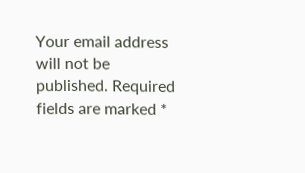Your email address will not be published. Required fields are marked *